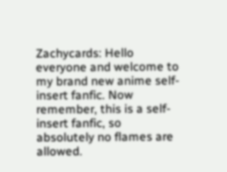Zachycards: Hello everyone and welcome to my brand new anime self-insert fanfic. Now remember, this is a self-insert fanfic, so absolutely no flames are allowed.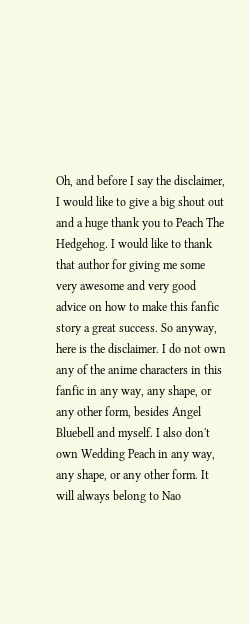Oh, and before I say the disclaimer, I would like to give a big shout out and a huge thank you to Peach The Hedgehog. I would like to thank that author for giving me some very awesome and very good advice on how to make this fanfic story a great success. So anyway, here is the disclaimer. I do not own any of the anime characters in this fanfic in any way, any shape, or any other form, besides Angel Bluebell and myself. I also don't own Wedding Peach in any way, any shape, or any other form. It will always belong to Nao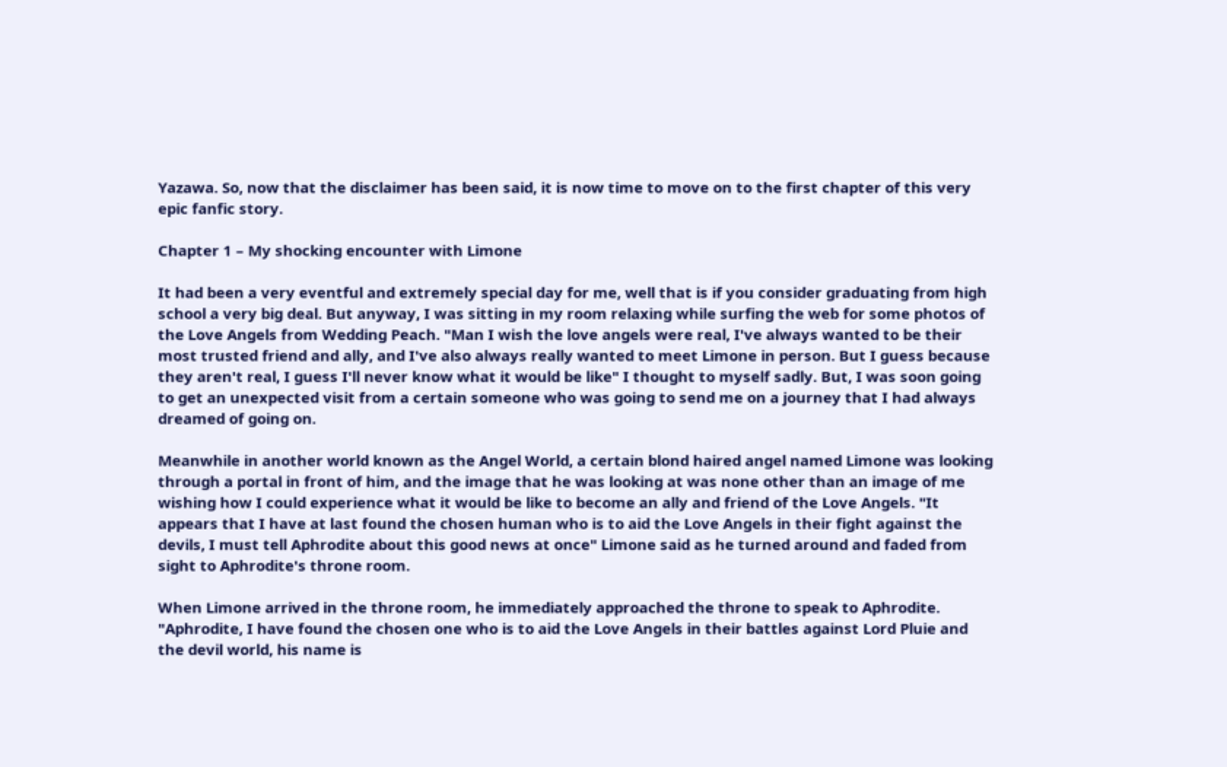Yazawa. So, now that the disclaimer has been said, it is now time to move on to the first chapter of this very epic fanfic story.

Chapter 1 – My shocking encounter with Limone

It had been a very eventful and extremely special day for me, well that is if you consider graduating from high school a very big deal. But anyway, I was sitting in my room relaxing while surfing the web for some photos of the Love Angels from Wedding Peach. "Man I wish the love angels were real, I've always wanted to be their most trusted friend and ally, and I've also always really wanted to meet Limone in person. But I guess because they aren't real, I guess I'll never know what it would be like" I thought to myself sadly. But, I was soon going to get an unexpected visit from a certain someone who was going to send me on a journey that I had always dreamed of going on.

Meanwhile in another world known as the Angel World, a certain blond haired angel named Limone was looking through a portal in front of him, and the image that he was looking at was none other than an image of me wishing how I could experience what it would be like to become an ally and friend of the Love Angels. "It appears that I have at last found the chosen human who is to aid the Love Angels in their fight against the devils, I must tell Aphrodite about this good news at once" Limone said as he turned around and faded from sight to Aphrodite's throne room.

When Limone arrived in the throne room, he immediately approached the throne to speak to Aphrodite. "Aphrodite, I have found the chosen one who is to aid the Love Angels in their battles against Lord Pluie and the devil world, his name is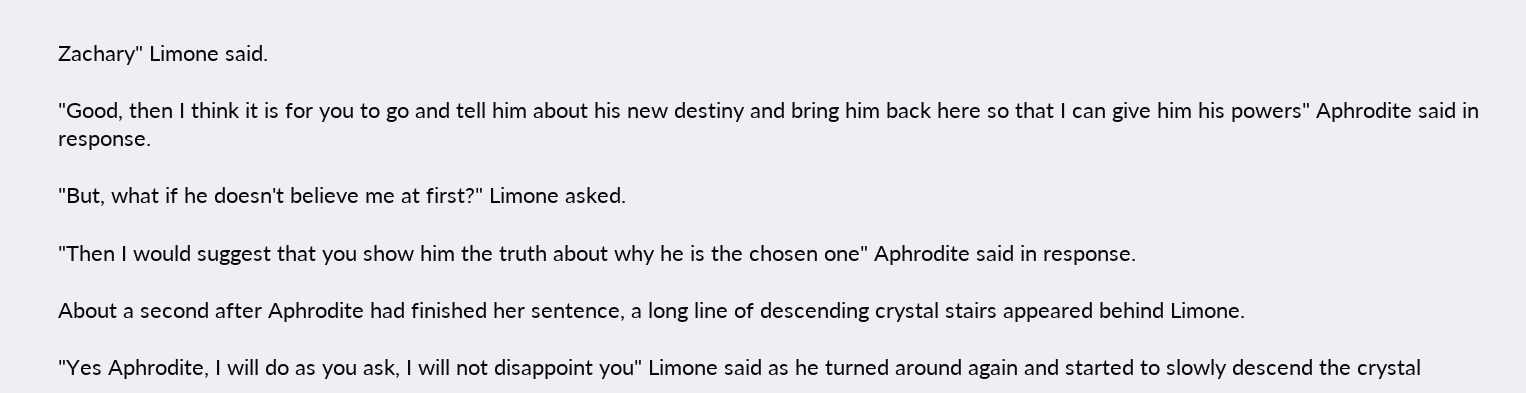Zachary" Limone said.

"Good, then I think it is for you to go and tell him about his new destiny and bring him back here so that I can give him his powers" Aphrodite said in response.

"But, what if he doesn't believe me at first?" Limone asked.

"Then I would suggest that you show him the truth about why he is the chosen one" Aphrodite said in response.

About a second after Aphrodite had finished her sentence, a long line of descending crystal stairs appeared behind Limone.

"Yes Aphrodite, I will do as you ask, I will not disappoint you" Limone said as he turned around again and started to slowly descend the crystal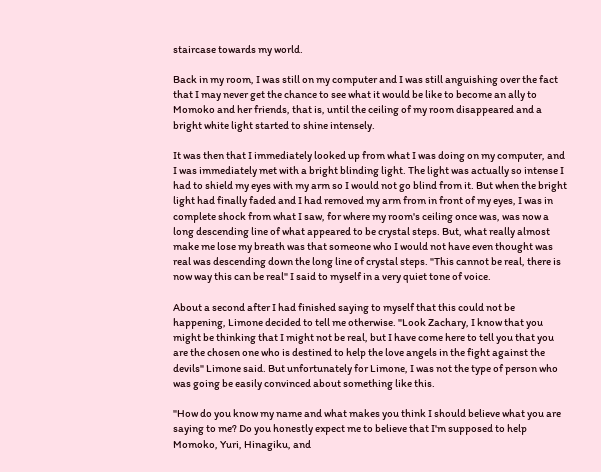staircase towards my world.

Back in my room, I was still on my computer and I was still anguishing over the fact that I may never get the chance to see what it would be like to become an ally to Momoko and her friends, that is, until the ceiling of my room disappeared and a bright white light started to shine intensely.

It was then that I immediately looked up from what I was doing on my computer, and I was immediately met with a bright blinding light. The light was actually so intense I had to shield my eyes with my arm so I would not go blind from it. But when the bright light had finally faded and I had removed my arm from in front of my eyes, I was in complete shock from what I saw, for where my room's ceiling once was, was now a long descending line of what appeared to be crystal steps. But, what really almost make me lose my breath was that someone who I would not have even thought was real was descending down the long line of crystal steps. "This cannot be real, there is now way this can be real" I said to myself in a very quiet tone of voice.

About a second after I had finished saying to myself that this could not be happening, Limone decided to tell me otherwise. "Look Zachary, I know that you might be thinking that I might not be real, but I have come here to tell you that you are the chosen one who is destined to help the love angels in the fight against the devils" Limone said. But unfortunately for Limone, I was not the type of person who was going be easily convinced about something like this.

"How do you know my name and what makes you think I should believe what you are saying to me? Do you honestly expect me to believe that I'm supposed to help Momoko, Yuri, Hinagiku, and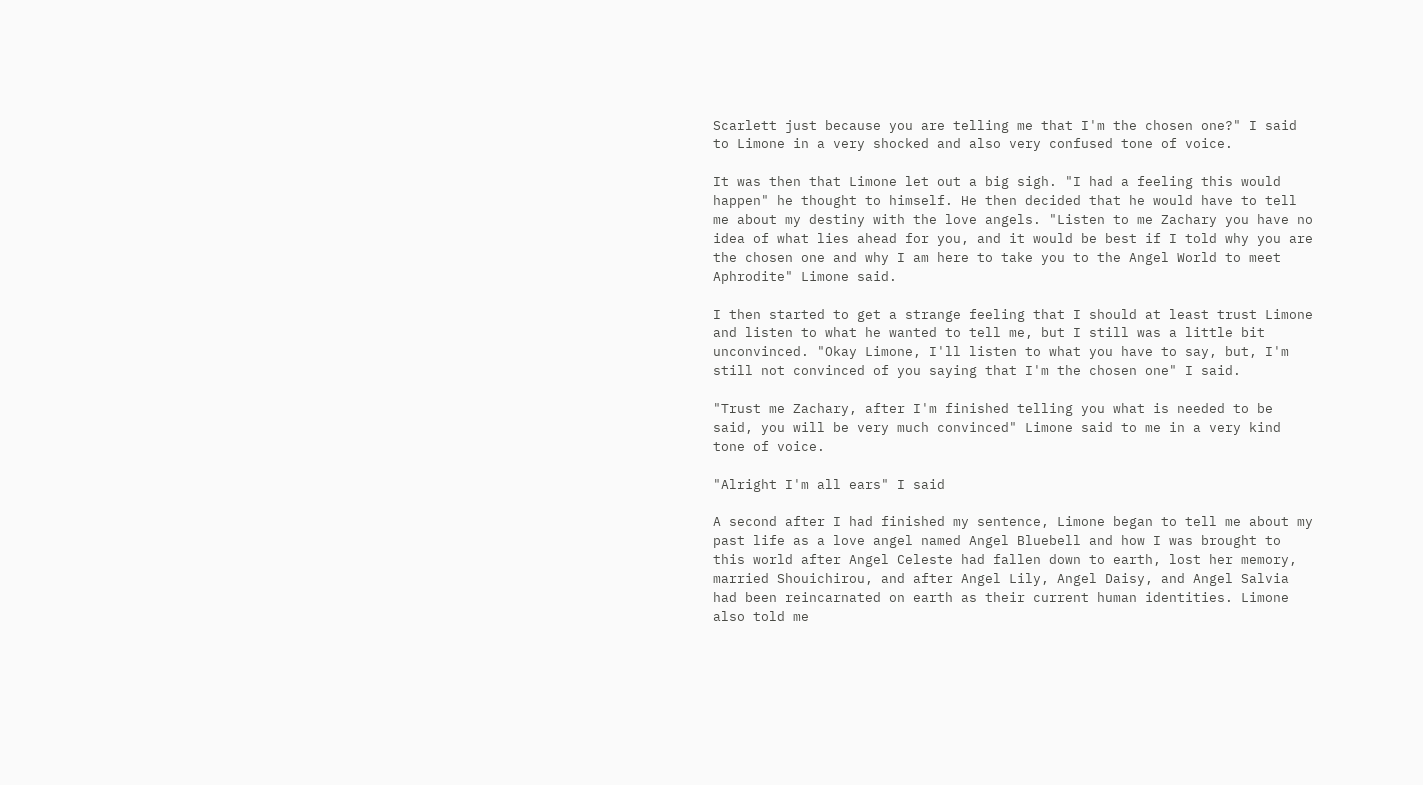Scarlett just because you are telling me that I'm the chosen one?" I said to Limone in a very shocked and also very confused tone of voice.

It was then that Limone let out a big sigh. "I had a feeling this would happen" he thought to himself. He then decided that he would have to tell me about my destiny with the love angels. "Listen to me Zachary you have no idea of what lies ahead for you, and it would be best if I told why you are the chosen one and why I am here to take you to the Angel World to meet Aphrodite" Limone said.

I then started to get a strange feeling that I should at least trust Limone and listen to what he wanted to tell me, but I still was a little bit unconvinced. "Okay Limone, I'll listen to what you have to say, but, I'm still not convinced of you saying that I'm the chosen one" I said.

"Trust me Zachary, after I'm finished telling you what is needed to be said, you will be very much convinced" Limone said to me in a very kind tone of voice.

"Alright I'm all ears" I said

A second after I had finished my sentence, Limone began to tell me about my past life as a love angel named Angel Bluebell and how I was brought to this world after Angel Celeste had fallen down to earth, lost her memory, married Shouichirou, and after Angel Lily, Angel Daisy, and Angel Salvia had been reincarnated on earth as their current human identities. Limone also told me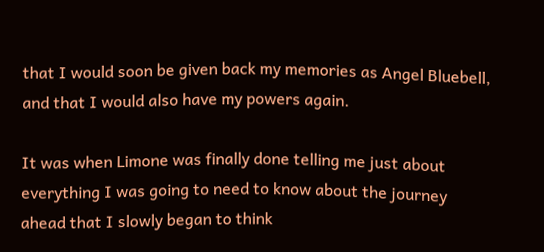that I would soon be given back my memories as Angel Bluebell, and that I would also have my powers again.

It was when Limone was finally done telling me just about everything I was going to need to know about the journey ahead that I slowly began to think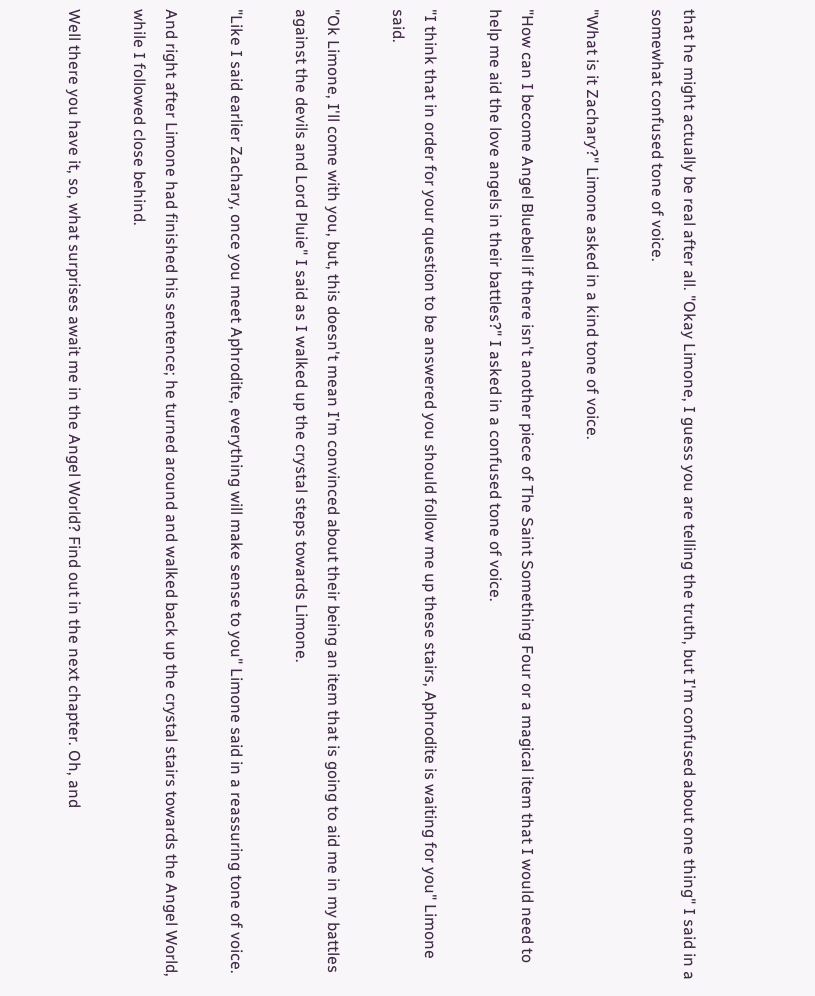that he might actually be real after all. "Okay Limone, I guess you are telling the truth, but I'm confused about one thing" I said in a somewhat confused tone of voice.

"What is it Zachary?" Limone asked in a kind tone of voice.

"How can I become Angel Bluebell if there isn't another piece of The Saint Something Four or a magical item that I would need to help me aid the love angels in their battles?" I asked in a confused tone of voice.

"I think that in order for your question to be answered you should follow me up these stairs, Aphrodite is waiting for you" Limone said.

"Ok Limone, I'll come with you, but, this doesn't mean I'm convinced about their being an item that is going to aid me in my battles against the devils and Lord Pluie" I said as I walked up the crystal steps towards Limone.

"Like I said earlier Zachary, once you meet Aphrodite, everything will make sense to you" Limone said in a reassuring tone of voice.

And right after Limone had finished his sentence; he turned around and walked back up the crystal stairs towards the Angel World, while I followed close behind.

Well there you have it, so, what surprises await me in the Angel World? Find out in the next chapter. Oh, and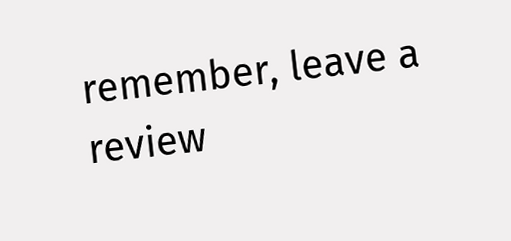remember, leave a review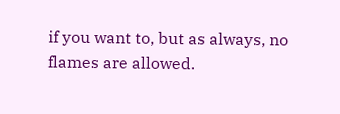if you want to, but as always, no flames are allowed.